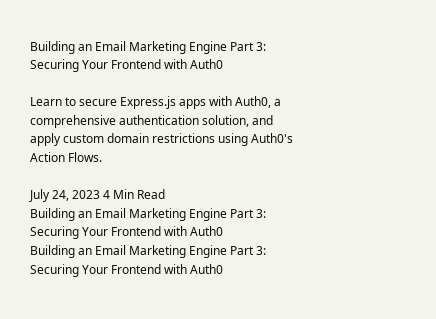Building an Email Marketing Engine Part 3: Securing Your Frontend with Auth0

Learn to secure Express.js apps with Auth0, a comprehensive authentication solution, and apply custom domain restrictions using Auth0's Action Flows.

July 24, 2023 4 Min Read
Building an Email Marketing Engine Part 3: Securing Your Frontend with Auth0
Building an Email Marketing Engine Part 3: Securing Your Frontend with Auth0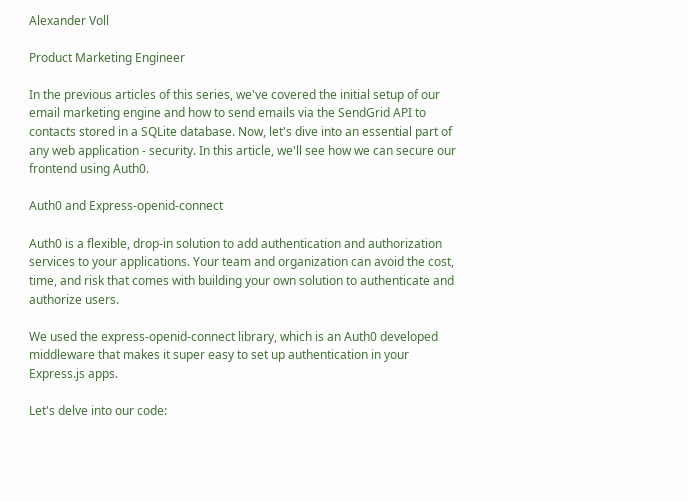Alexander Voll

Product Marketing Engineer

In the previous articles of this series, we've covered the initial setup of our email marketing engine and how to send emails via the SendGrid API to contacts stored in a SQLite database. Now, let's dive into an essential part of any web application - security. In this article, we'll see how we can secure our frontend using Auth0.

Auth0 and Express-openid-connect

Auth0 is a flexible, drop-in solution to add authentication and authorization services to your applications. Your team and organization can avoid the cost, time, and risk that comes with building your own solution to authenticate and authorize users.

We used the express-openid-connect library, which is an Auth0 developed middleware that makes it super easy to set up authentication in your Express.js apps.

Let's delve into our code: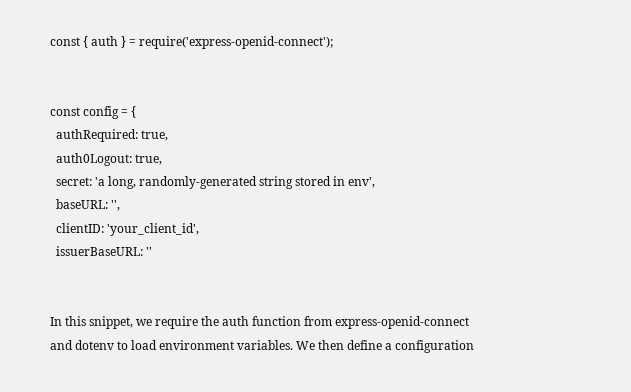const { auth } = require('express-openid-connect');


const config = {
  authRequired: true,
  auth0Logout: true,
  secret: 'a long, randomly-generated string stored in env',
  baseURL: '',
  clientID: 'your_client_id',
  issuerBaseURL: ''


In this snippet, we require the auth function from express-openid-connect and dotenv to load environment variables. We then define a configuration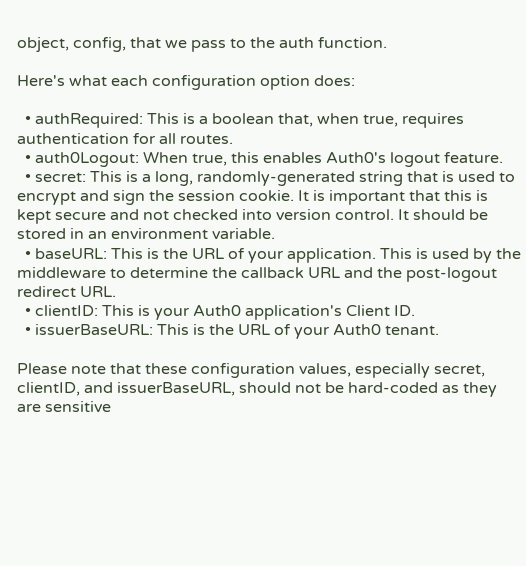object, config, that we pass to the auth function.

Here's what each configuration option does:

  • authRequired: This is a boolean that, when true, requires authentication for all routes.
  • auth0Logout: When true, this enables Auth0's logout feature.
  • secret: This is a long, randomly-generated string that is used to encrypt and sign the session cookie. It is important that this is kept secure and not checked into version control. It should be stored in an environment variable.
  • baseURL: This is the URL of your application. This is used by the middleware to determine the callback URL and the post-logout redirect URL.
  • clientID: This is your Auth0 application's Client ID.
  • issuerBaseURL: This is the URL of your Auth0 tenant.

Please note that these configuration values, especially secret, clientID, and issuerBaseURL, should not be hard-coded as they are sensitive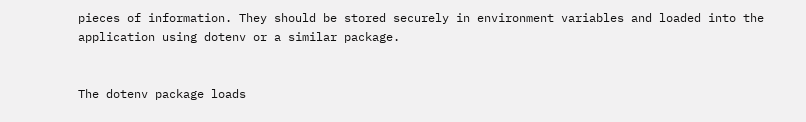pieces of information. They should be stored securely in environment variables and loaded into the application using dotenv or a similar package.


The dotenv package loads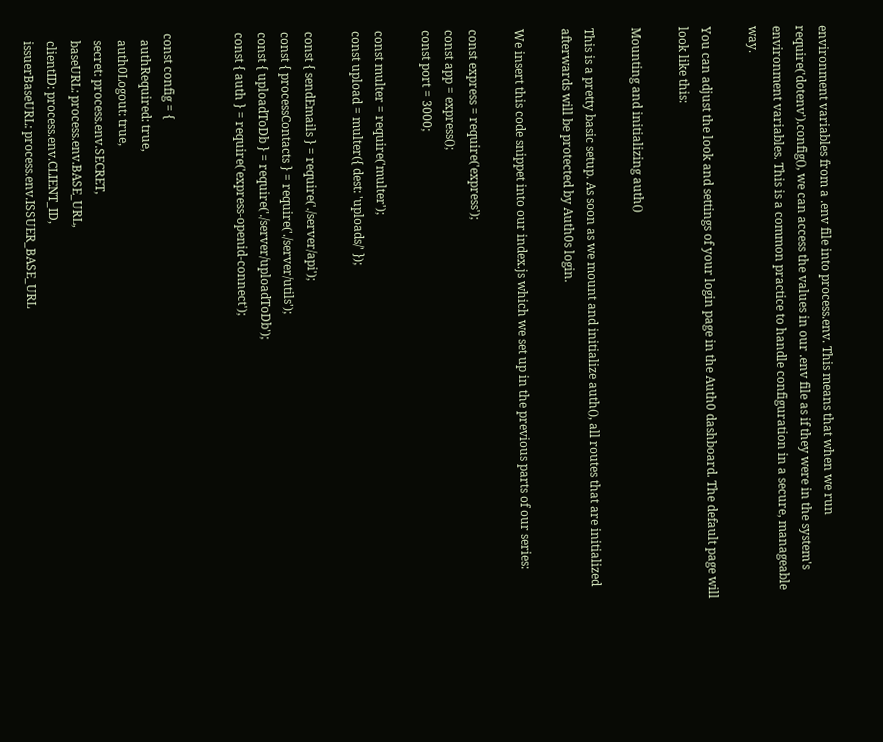environment variables from a .env file into process.env. This means that when we run require('dotenv').config(), we can access the values in our .env file as if they were in the system's environment variables. This is a common practice to handle configuration in a secure, manageable way.

You can adjust the look and settings of your login page in the Auth0 dashboard. The default page will look like this:

Mounting and initializing auth()

This is a pretty basic setup. As soon as we mount and initialize auth(), all routes that are initialized afterwards will be protected by Auth0s login.

We insert this code snippet into our index.js which we set up in the previous parts of our series:

const express = require('express');
const app = express();
const port = 3000;

const multer = require('multer');
const upload = multer({ dest: 'uploads/' });

const { sendEmails } = require('./server/api');
const { processContacts } = require('./server/utils');
const { uploadToDb } = require('./server/uploadToDb');
const { auth } = require('express-openid-connect');


const config = {
  authRequired: true,
  auth0Logout: true,
  secret: process.env.SECRET,
  baseURL: process.env.BASE_URL,
  clientID: process.env.CLIENT_ID,
  issuerBaseURL: process.env.ISSUER_BASE_URL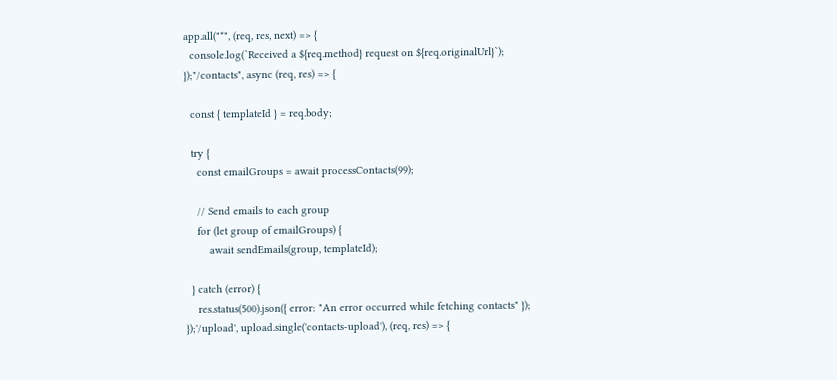app.all("*", (req, res, next) => {
  console.log(`Received a ${req.method} request on ${req.originalUrl}`);
});"/contacts", async (req, res) => {

  const { templateId } = req.body;

  try {
    const emailGroups = await processContacts(99);

    // Send emails to each group
    for (let group of emailGroups) {
        await sendEmails(group, templateId);

  } catch (error) {
    res.status(500).json({ error: "An error occurred while fetching contacts" });
});'/upload', upload.single('contacts-upload'), (req, res) => {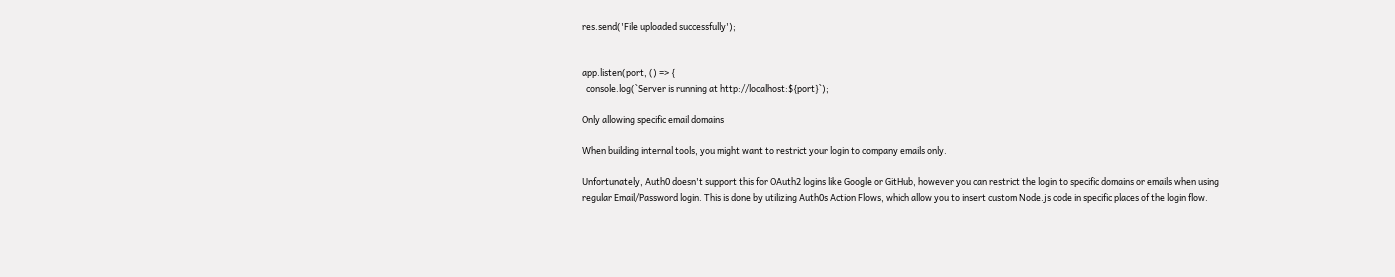res.send('File uploaded successfully');


app.listen(port, () => {
  console.log(`Server is running at http://localhost:${port}`);

Only allowing specific email domains

When building internal tools, you might want to restrict your login to company emails only.

Unfortunately, Auth0 doesn't support this for OAuth2 logins like Google or GitHub, however you can restrict the login to specific domains or emails when using regular Email/Password login. This is done by utilizing Auth0s Action Flows, which allow you to insert custom Node.js code in specific places of the login flow.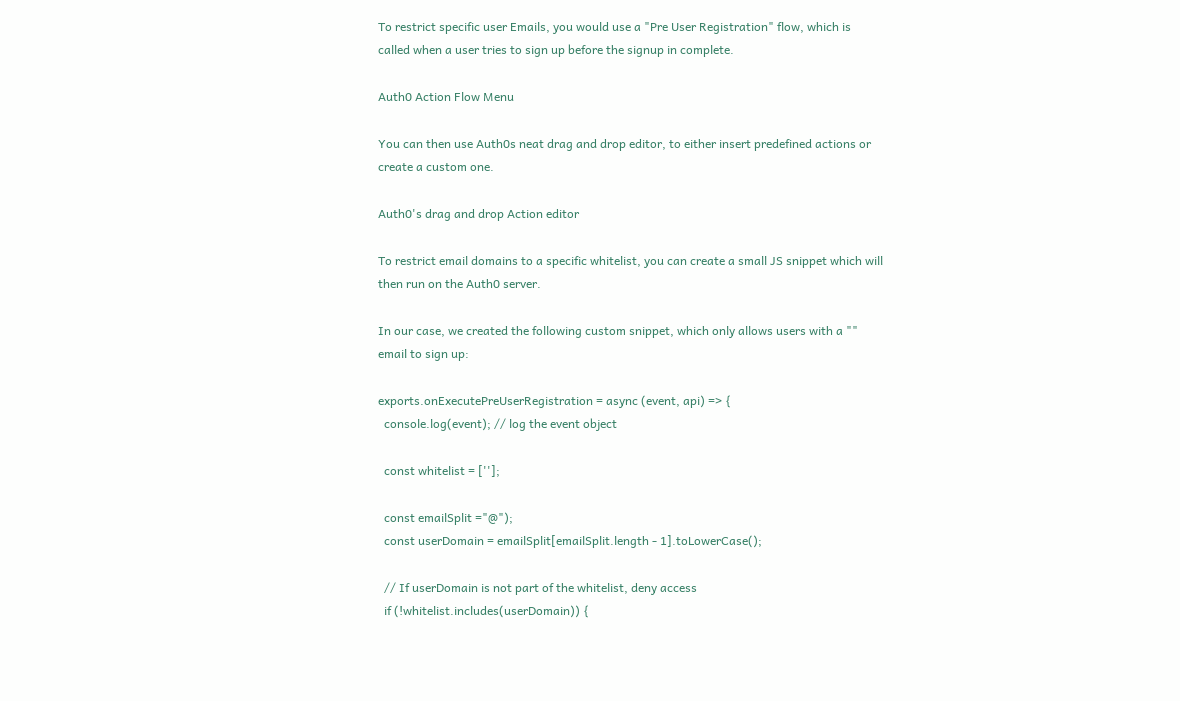To restrict specific user Emails, you would use a "Pre User Registration" flow, which is called when a user tries to sign up before the signup in complete.

Auth0 Action Flow Menu

You can then use Auth0s neat drag and drop editor, to either insert predefined actions or create a custom one.

Auth0's drag and drop Action editor

To restrict email domains to a specific whitelist, you can create a small JS snippet which will then run on the Auth0 server.

In our case, we created the following custom snippet, which only allows users with a "" email to sign up:

exports.onExecutePreUserRegistration = async (event, api) => {
  console.log(event); // log the event object

  const whitelist = [''];

  const emailSplit ="@");
  const userDomain = emailSplit[emailSplit.length - 1].toLowerCase();

  // If userDomain is not part of the whitelist, deny access
  if (!whitelist.includes(userDomain)) {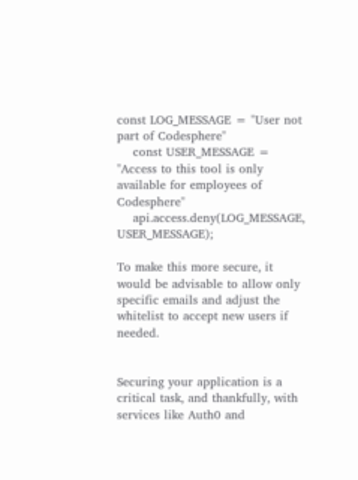const LOG_MESSAGE = "User not part of Codesphere"
    const USER_MESSAGE = "Access to this tool is only available for employees of Codesphere"
    api.access.deny(LOG_MESSAGE, USER_MESSAGE);

To make this more secure, it would be advisable to allow only specific emails and adjust the whitelist to accept new users if needed.


Securing your application is a critical task, and thankfully, with services like Auth0 and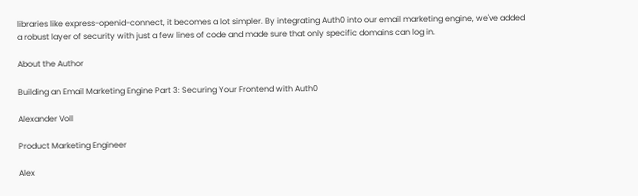libraries like express-openid-connect, it becomes a lot simpler. By integrating Auth0 into our email marketing engine, we've added a robust layer of security with just a few lines of code and made sure that only specific domains can log in.

About the Author

Building an Email Marketing Engine Part 3: Securing Your Frontend with Auth0

Alexander Voll

Product Marketing Engineer

Alex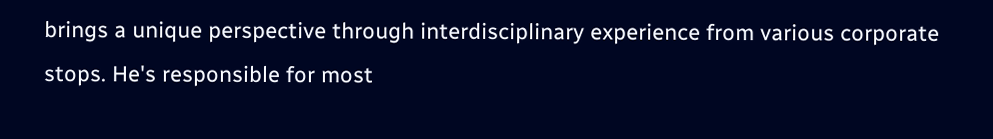brings a unique perspective through interdisciplinary experience from various corporate stops. He's responsible for most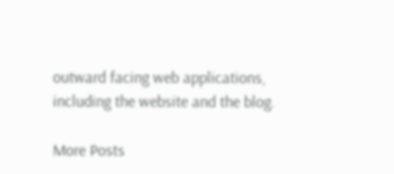outward facing web applications, including the website and the blog.

More Posts